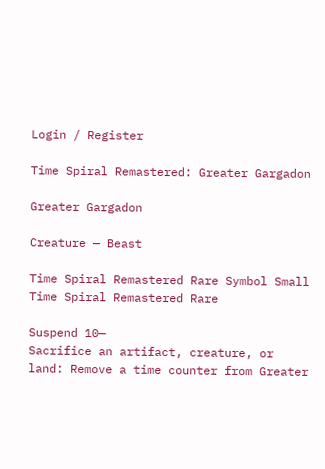Login / Register

Time Spiral Remastered: Greater Gargadon

Greater Gargadon

Creature — Beast

Time Spiral Remastered Rare Symbol Small Time Spiral Remastered Rare

Suspend 10—
Sacrifice an artifact, creature, or land: Remove a time counter from Greater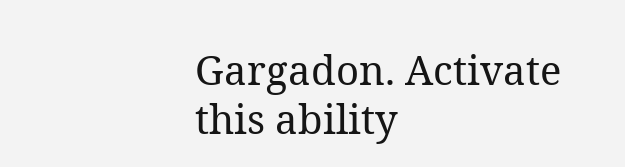Gargadon. Activate this ability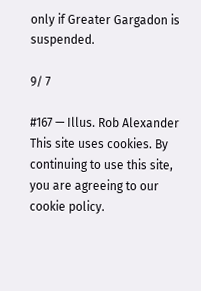only if Greater Gargadon is suspended.

9/ 7

#167 — Illus. Rob Alexander
This site uses cookies. By continuing to use this site, you are agreeing to our cookie policy.